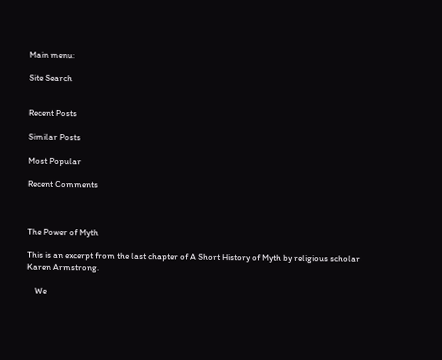Main menu:

Site Search


Recent Posts

Similar Posts

Most Popular

Recent Comments



The Power of Myth

This is an excerpt from the last chapter of A Short History of Myth by religious scholar Karen Armstrong.

    We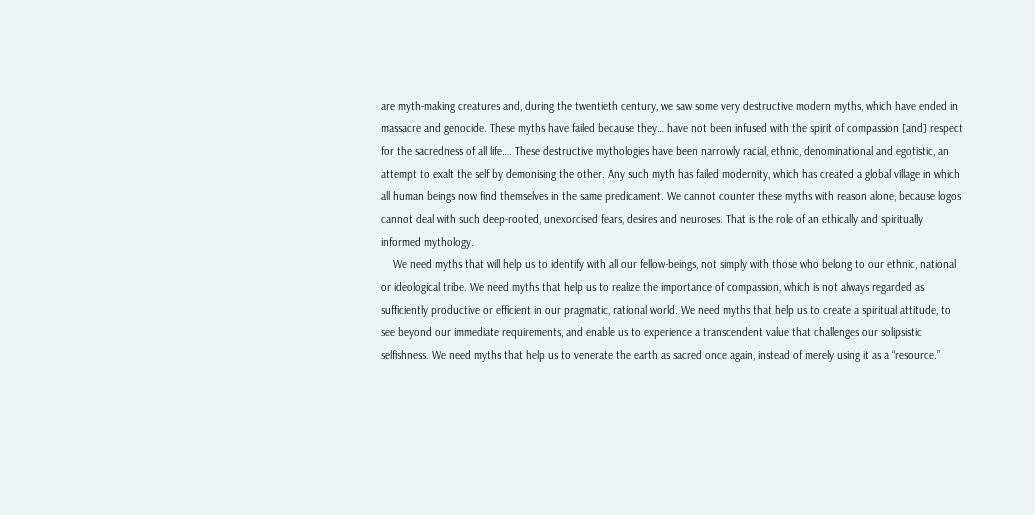are myth-making creatures and, during the twentieth century, we saw some very destructive modern myths, which have ended in massacre and genocide. These myths have failed because they… have not been infused with the spirit of compassion [and] respect for the sacredness of all life…. These destructive mythologies have been narrowly racial, ethnic, denominational and egotistic, an attempt to exalt the self by demonising the other. Any such myth has failed modernity, which has created a global village in which all human beings now find themselves in the same predicament. We cannot counter these myths with reason alone, because logos cannot deal with such deep-rooted, unexorcised fears, desires and neuroses. That is the role of an ethically and spiritually informed mythology.
    We need myths that will help us to identify with all our fellow-beings, not simply with those who belong to our ethnic, national or ideological tribe. We need myths that help us to realize the importance of compassion, which is not always regarded as sufficiently productive or efficient in our pragmatic, rational world. We need myths that help us to create a spiritual attitude, to see beyond our immediate requirements, and enable us to experience a transcendent value that challenges our solipsistic selfishness. We need myths that help us to venerate the earth as sacred once again, instead of merely using it as a “resource.”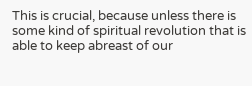This is crucial, because unless there is some kind of spiritual revolution that is able to keep abreast of our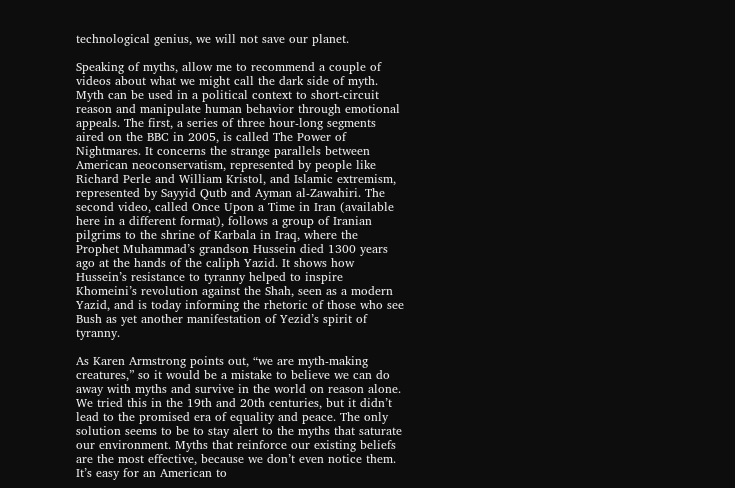technological genius, we will not save our planet.

Speaking of myths, allow me to recommend a couple of videos about what we might call the dark side of myth. Myth can be used in a political context to short-circuit reason and manipulate human behavior through emotional appeals. The first, a series of three hour-long segments aired on the BBC in 2005, is called The Power of Nightmares. It concerns the strange parallels between American neoconservatism, represented by people like Richard Perle and William Kristol, and Islamic extremism, represented by Sayyid Qutb and Ayman al-Zawahiri. The second video, called Once Upon a Time in Iran (available here in a different format), follows a group of Iranian pilgrims to the shrine of Karbala in Iraq, where the Prophet Muhammad’s grandson Hussein died 1300 years ago at the hands of the caliph Yazid. It shows how Hussein’s resistance to tyranny helped to inspire Khomeini’s revolution against the Shah, seen as a modern Yazid, and is today informing the rhetoric of those who see Bush as yet another manifestation of Yezid’s spirit of tyranny.

As Karen Armstrong points out, “we are myth-making creatures,” so it would be a mistake to believe we can do away with myths and survive in the world on reason alone. We tried this in the 19th and 20th centuries, but it didn’t lead to the promised era of equality and peace. The only solution seems to be to stay alert to the myths that saturate our environment. Myths that reinforce our existing beliefs are the most effective, because we don’t even notice them. It’s easy for an American to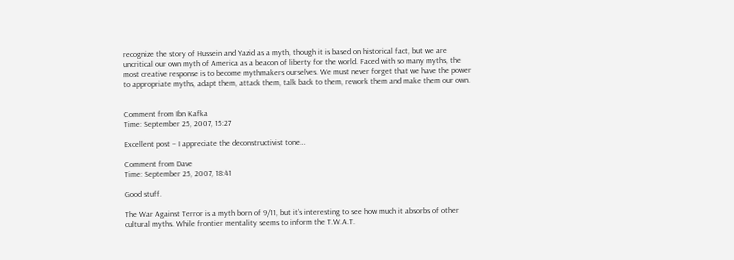recognize the story of Hussein and Yazid as a myth, though it is based on historical fact, but we are uncritical our own myth of America as a beacon of liberty for the world. Faced with so many myths, the most creative response is to become mythmakers ourselves. We must never forget that we have the power to appropriate myths, adapt them, attack them, talk back to them, rework them and make them our own.


Comment from Ibn Kafka
Time: September 25, 2007, 15:27

Excellent post – I appreciate the deconstructivist tone…

Comment from Dave
Time: September 25, 2007, 18:41

Good stuff.

The War Against Terror is a myth born of 9/11, but it’s interesting to see how much it absorbs of other cultural myths. While frontier mentality seems to inform the T.W.A.T.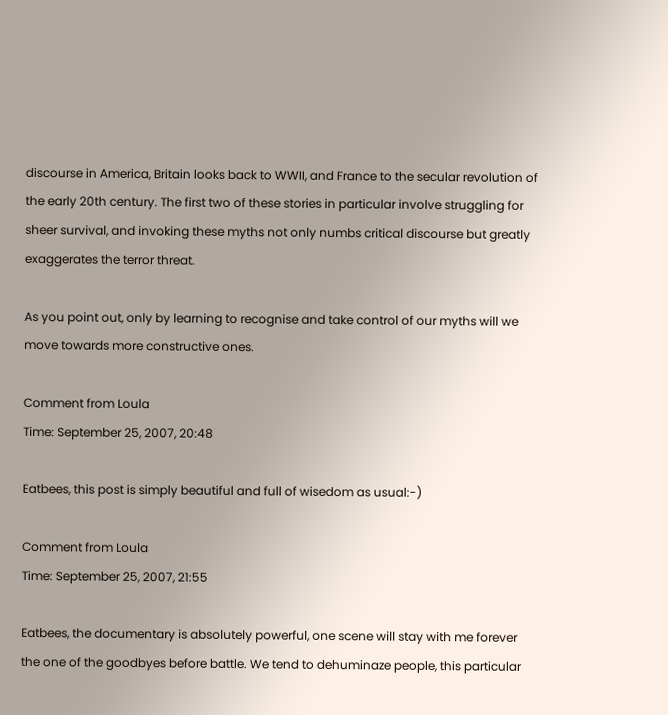discourse in America, Britain looks back to WWII, and France to the secular revolution of the early 20th century. The first two of these stories in particular involve struggling for sheer survival, and invoking these myths not only numbs critical discourse but greatly exaggerates the terror threat.

As you point out, only by learning to recognise and take control of our myths will we move towards more constructive ones.

Comment from Loula
Time: September 25, 2007, 20:48

Eatbees, this post is simply beautiful and full of wisedom as usual:-)

Comment from Loula
Time: September 25, 2007, 21:55

Eatbees, the documentary is absolutely powerful, one scene will stay with me forever the one of the goodbyes before battle. We tend to dehuminaze people, this particular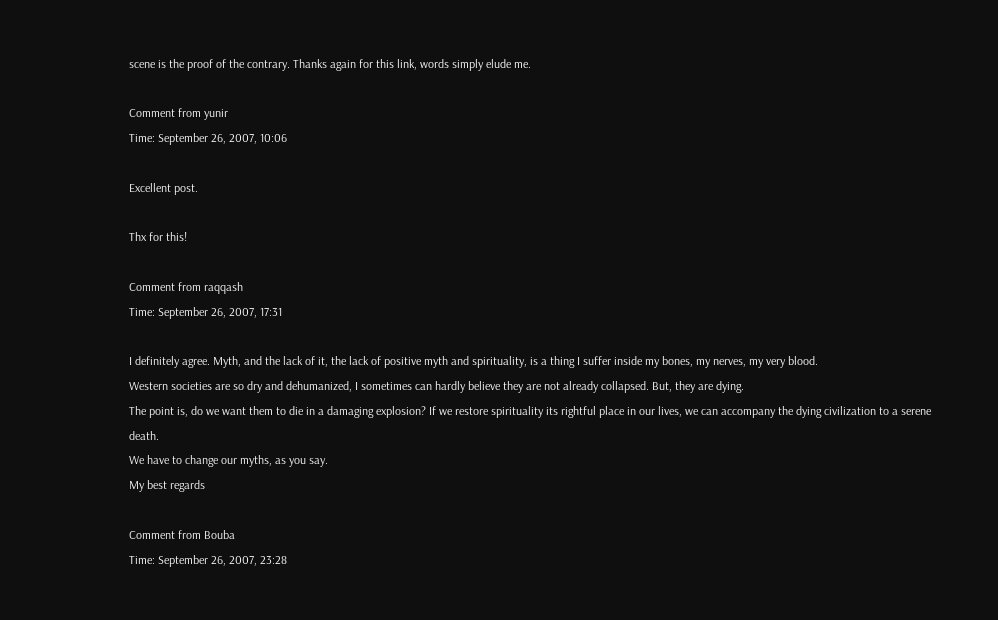scene is the proof of the contrary. Thanks again for this link, words simply elude me.

Comment from yunir
Time: September 26, 2007, 10:06

Excellent post.

Thx for this!

Comment from raqqash
Time: September 26, 2007, 17:31

I definitely agree. Myth, and the lack of it, the lack of positive myth and spirituality, is a thing I suffer inside my bones, my nerves, my very blood.
Western societies are so dry and dehumanized, I sometimes can hardly believe they are not already collapsed. But, they are dying.
The point is, do we want them to die in a damaging explosion? If we restore spirituality its rightful place in our lives, we can accompany the dying civilization to a serene death.
We have to change our myths, as you say.
My best regards

Comment from Bouba
Time: September 26, 2007, 23:28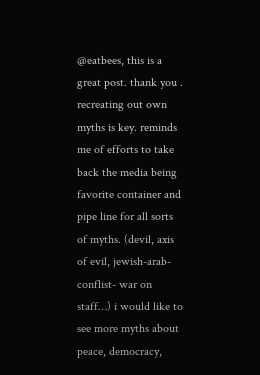@eatbees, this is a great post. thank you .
recreating out own myths is key. reminds me of efforts to take back the media being favorite container and pipe line for all sorts of myths. (devil, axis of evil, jewish-arab-conflist- war on staff…) i would like to see more myths about peace, democracy,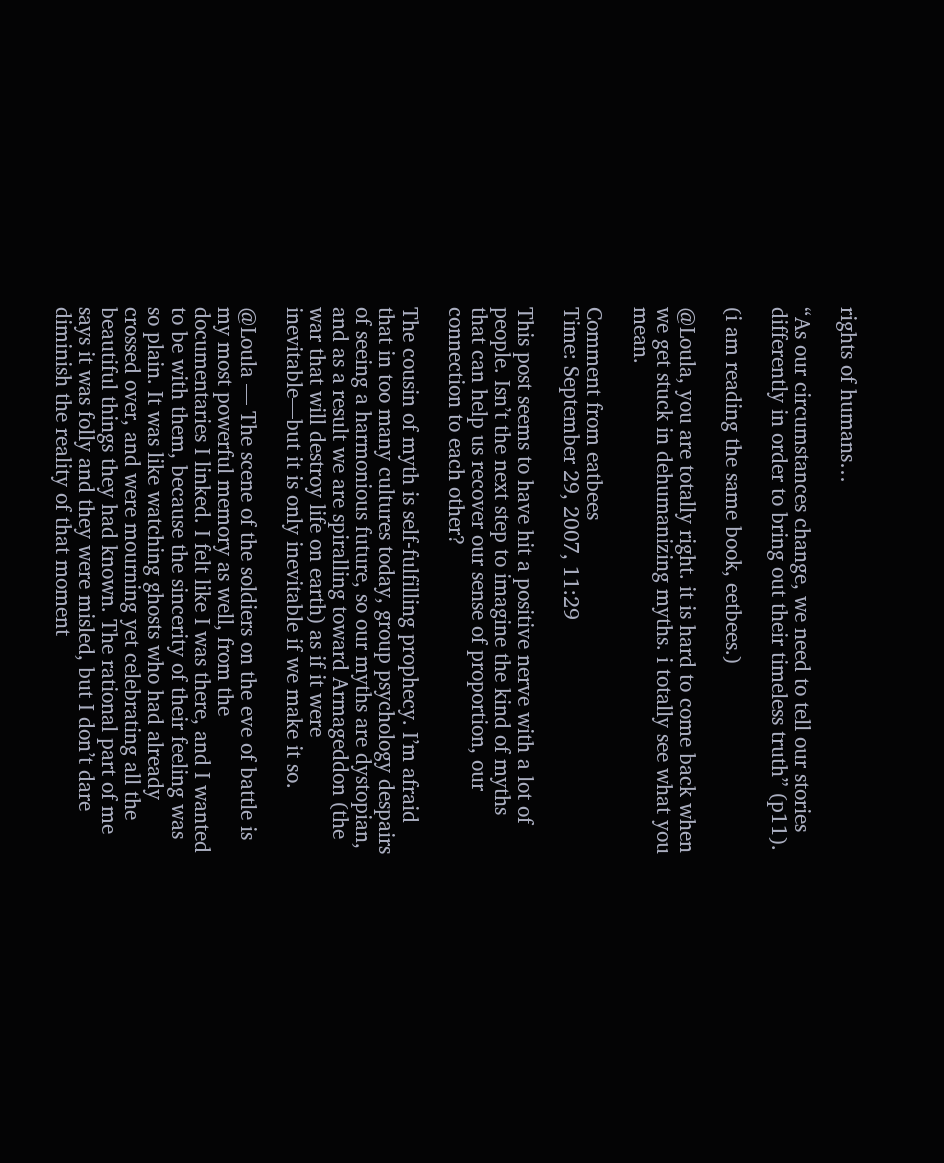rights of humans…

“As our circumstances change, we need to tell our stories differently in order to bring out their timeless truth” (p11).

(i am reading the same book, eetbees.)

@Loula, you are totally right. it is hard to come back when we get stuck in dehumanizing myths. i totally see what you mean.

Comment from eatbees
Time: September 29, 2007, 11:29

This post seems to have hit a positive nerve with a lot of people. Isn’t the next step to imagine the kind of myths that can help us recover our sense of proportion, our connection to each other?

The cousin of myth is self-fulfilling prophecy. I’m afraid that in too many cultures today, group psychology despairs of seeing a harmonious future, so our myths are dystopian, and as a result we are spiralling toward Armageddon (the war that will destroy life on earth) as if it were inevitable—but it is only inevitable if we make it so.

@Loula — The scene of the soldiers on the eve of battle is my most powerful memory as well, from the documentaries I linked. I felt like I was there, and I wanted to be with them, because the sincerity of their feeling was so plain. It was like watching ghosts who had already crossed over, and were mourning yet celebrating all the beautiful things they had known. The rational part of me says it was folly and they were misled, but I don’t dare diminish the reality of that moment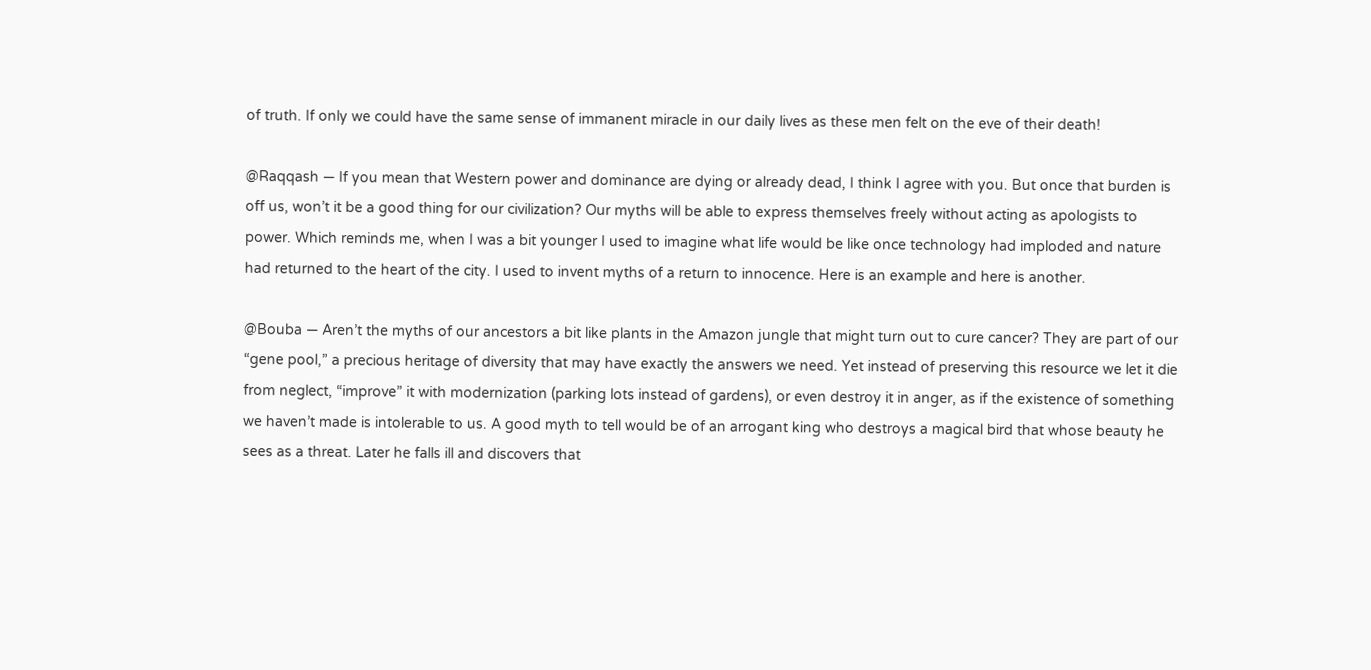of truth. If only we could have the same sense of immanent miracle in our daily lives as these men felt on the eve of their death!

@Raqqash — If you mean that Western power and dominance are dying or already dead, I think I agree with you. But once that burden is off us, won’t it be a good thing for our civilization? Our myths will be able to express themselves freely without acting as apologists to power. Which reminds me, when I was a bit younger I used to imagine what life would be like once technology had imploded and nature had returned to the heart of the city. I used to invent myths of a return to innocence. Here is an example and here is another.

@Bouba — Aren’t the myths of our ancestors a bit like plants in the Amazon jungle that might turn out to cure cancer? They are part of our “gene pool,” a precious heritage of diversity that may have exactly the answers we need. Yet instead of preserving this resource we let it die from neglect, “improve” it with modernization (parking lots instead of gardens), or even destroy it in anger, as if the existence of something we haven’t made is intolerable to us. A good myth to tell would be of an arrogant king who destroys a magical bird that whose beauty he sees as a threat. Later he falls ill and discovers that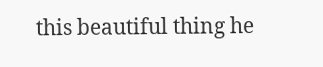this beautiful thing he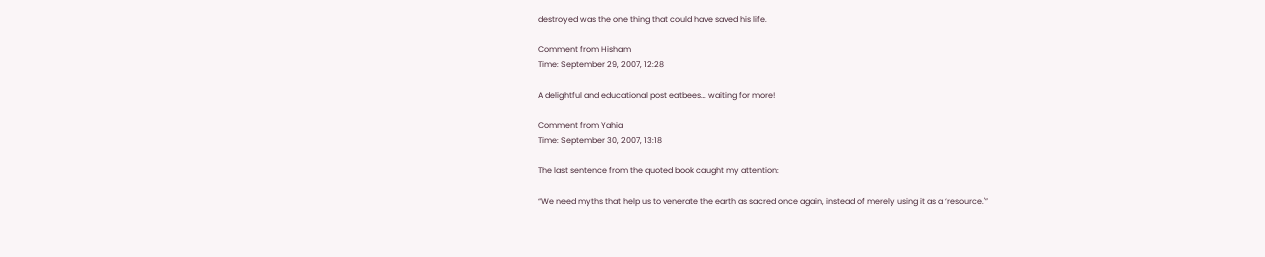destroyed was the one thing that could have saved his life.

Comment from Hisham
Time: September 29, 2007, 12:28

A delightful and educational post eatbees… waiting for more!

Comment from Yahia
Time: September 30, 2007, 13:18

The last sentence from the quoted book caught my attention:

“We need myths that help us to venerate the earth as sacred once again, instead of merely using it as a ‘resource.'”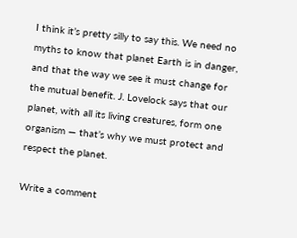I think it’s pretty silly to say this. We need no myths to know that planet Earth is in danger, and that the way we see it must change for the mutual benefit. J. Lovelock says that our planet, with all its living creatures, form one organism — that’s why we must protect and respect the planet.

Write a comment